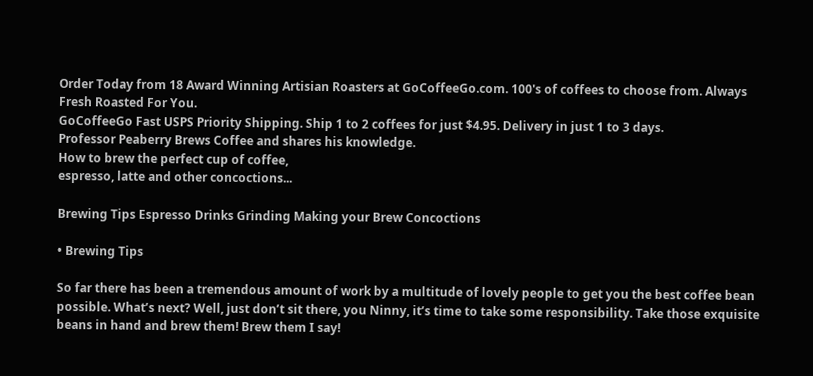Order Today from 18 Award Winning Artisian Roasters at GoCoffeeGo.com. 100's of coffees to choose from. Always Fresh Roasted For You.
GoCoffeeGo Fast USPS Priority Shipping. Ship 1 to 2 coffees for just $4.95. Delivery in just 1 to 3 days.
Professor Peaberry Brews Coffee and shares his knowledge.
How to brew the perfect cup of coffee,
espresso, latte and other concoctions...

Brewing Tips Espresso Drinks Grinding Making your Brew Concoctions

• Brewing Tips

So far there has been a tremendous amount of work by a multitude of lovely people to get you the best coffee bean possible. What’s next? Well, just don’t sit there, you Ninny, it’s time to take some responsibility. Take those exquisite beans in hand and brew them! Brew them I say!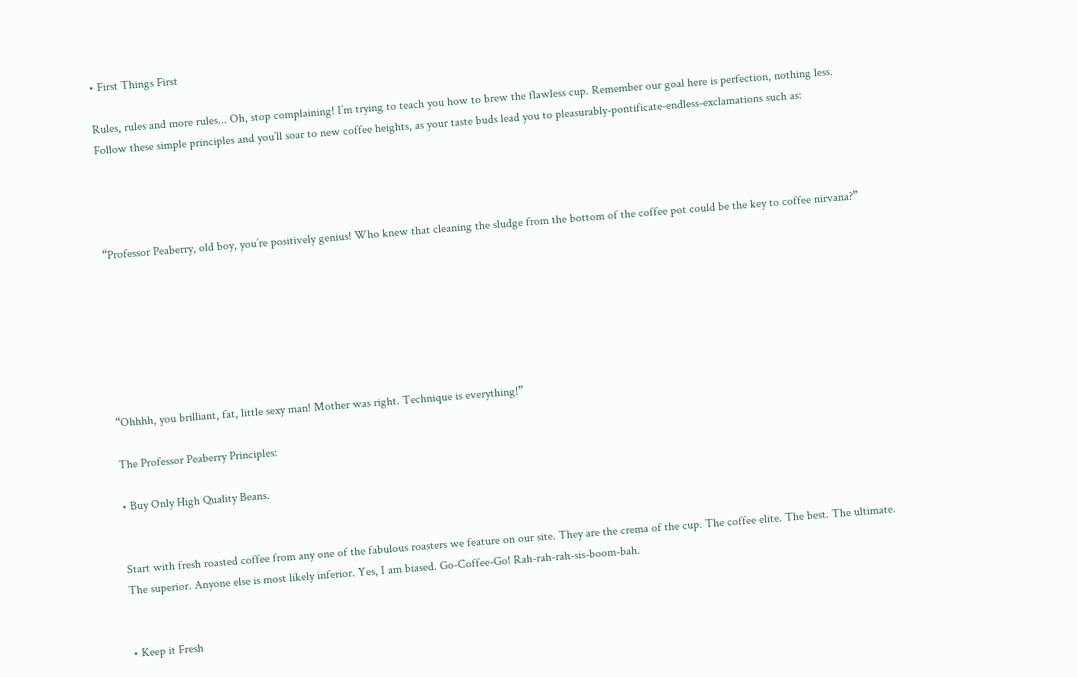• First Things First

Rules, rules and more rules... Oh, stop complaining! I’m trying to teach you how to brew the flawless cup. Remember our goal here is perfection, nothing less. Follow these simple principles and you’ll soar to new coffee heights, as your taste buds lead you to pleasurably-pontificate-endless-exclamations such as:




“Professor Peaberry, old boy, you’re positively genius! Who knew that cleaning the sludge from the bottom of the coffee pot could be the key to coffee nirvana?”







“Ohhhh, you brilliant, fat, little sexy man! Mother was right. Technique is everything!”

The Professor Peaberry Principles:

• Buy Only High Quality Beans.


Start with fresh roasted coffee from any one of the fabulous roasters we feature on our site. They are the crema of the cup. The coffee elite. The best. The ultimate. The superior. Anyone else is most likely inferior. Yes, I am biased. Go-Coffee-Go! Rah-rah-rah-sis-boom-bah.


• Keep it Fresh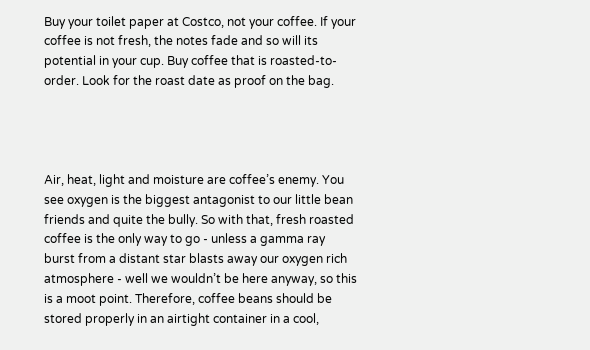Buy your toilet paper at Costco, not your coffee. If your coffee is not fresh, the notes fade and so will its potential in your cup. Buy coffee that is roasted-to-order. Look for the roast date as proof on the bag.




Air, heat, light and moisture are coffee’s enemy. You see oxygen is the biggest antagonist to our little bean friends and quite the bully. So with that, fresh roasted coffee is the only way to go - unless a gamma ray burst from a distant star blasts away our oxygen rich atmosphere - well we wouldn’t be here anyway, so this is a moot point. Therefore, coffee beans should be stored properly in an airtight container in a cool,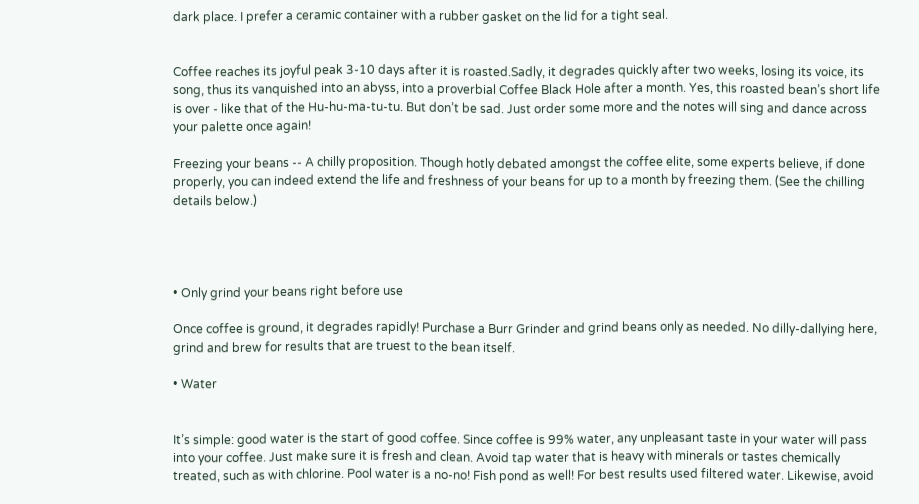dark place. I prefer a ceramic container with a rubber gasket on the lid for a tight seal.


Coffee reaches its joyful peak 3-10 days after it is roasted.Sadly, it degrades quickly after two weeks, losing its voice, its song, thus its vanquished into an abyss, into a proverbial Coffee Black Hole after a month. Yes, this roasted bean’s short life is over - like that of the Hu-hu-ma-tu-tu. But don’t be sad. Just order some more and the notes will sing and dance across your palette once again!

Freezing your beans -- A chilly proposition. Though hotly debated amongst the coffee elite, some experts believe, if done properly, you can indeed extend the life and freshness of your beans for up to a month by freezing them. (See the chilling details below.)




• Only grind your beans right before use

Once coffee is ground, it degrades rapidly! Purchase a Burr Grinder and grind beans only as needed. No dilly-dallying here, grind and brew for results that are truest to the bean itself.

• Water


It’s simple: good water is the start of good coffee. Since coffee is 99% water, any unpleasant taste in your water will pass into your coffee. Just make sure it is fresh and clean. Avoid tap water that is heavy with minerals or tastes chemically treated, such as with chlorine. Pool water is a no-no! Fish pond as well! For best results used filtered water. Likewise, avoid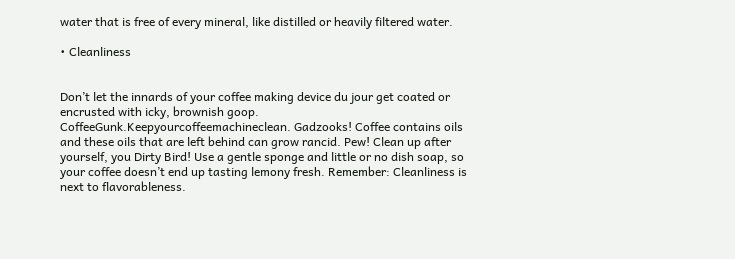water that is free of every mineral, like distilled or heavily filtered water.

• Cleanliness


Don’t let the innards of your coffee making device du jour get coated or encrusted with icky, brownish goop. CoffeeGunk.Keepyourcoffeemachineclean. Gadzooks! Coffee contains oils and these oils that are left behind can grow rancid. Pew! Clean up after yourself, you Dirty Bird! Use a gentle sponge and little or no dish soap, so your coffee doesn’t end up tasting lemony fresh. Remember: Cleanliness is next to flavorableness.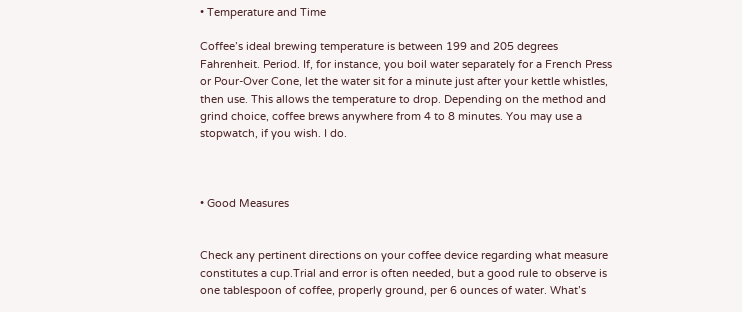• Temperature and Time

Coffee’s ideal brewing temperature is between 199 and 205 degrees Fahrenheit. Period. If, for instance, you boil water separately for a French Press or Pour-Over Cone, let the water sit for a minute just after your kettle whistles, then use. This allows the temperature to drop. Depending on the method and grind choice, coffee brews anywhere from 4 to 8 minutes. You may use a stopwatch, if you wish. I do.



• Good Measures


Check any pertinent directions on your coffee device regarding what measure constitutes a cup.Trial and error is often needed, but a good rule to observe is one tablespoon of coffee, properly ground, per 6 ounces of water. What’s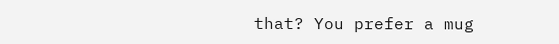that? You prefer a mug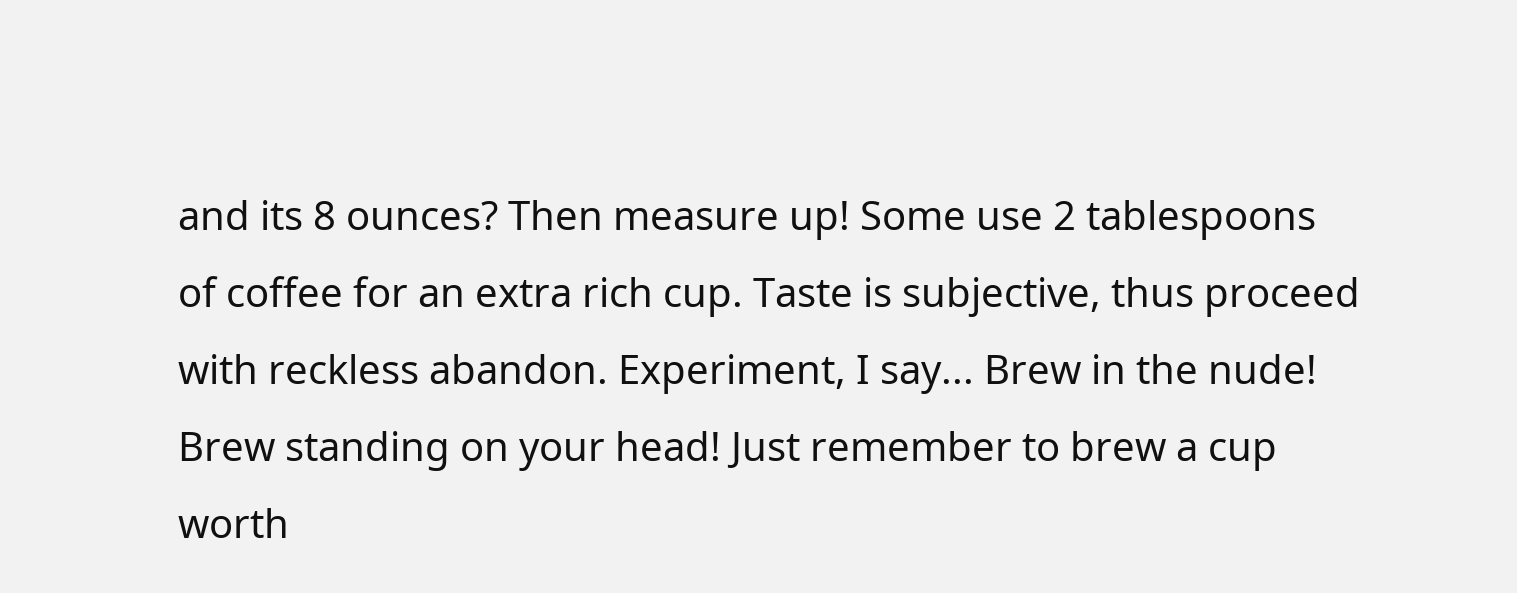and its 8 ounces? Then measure up! Some use 2 tablespoons of coffee for an extra rich cup. Taste is subjective, thus proceed with reckless abandon. Experiment, I say... Brew in the nude! Brew standing on your head! Just remember to brew a cup worth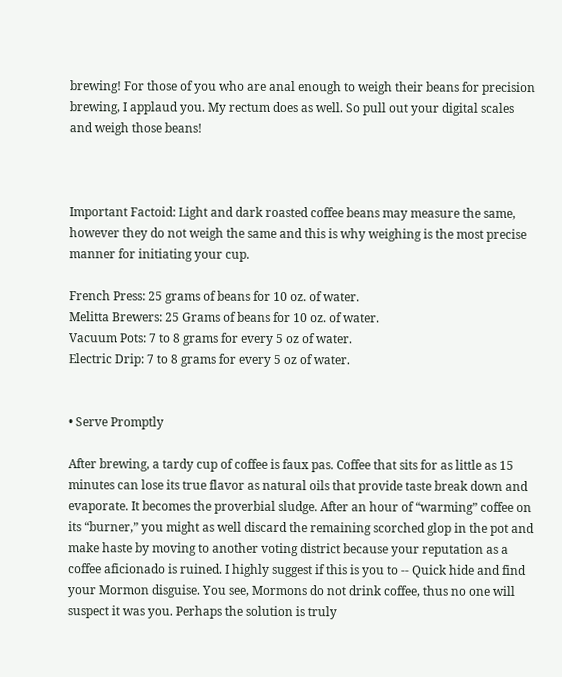brewing! For those of you who are anal enough to weigh their beans for precision brewing, I applaud you. My rectum does as well. So pull out your digital scales and weigh those beans!



Important Factoid: Light and dark roasted coffee beans may measure the same, however they do not weigh the same and this is why weighing is the most precise manner for initiating your cup.

French Press: 25 grams of beans for 10 oz. of water.
Melitta Brewers: 25 Grams of beans for 10 oz. of water.
Vacuum Pots: 7 to 8 grams for every 5 oz of water.
Electric Drip: 7 to 8 grams for every 5 oz of water.


• Serve Promptly

After brewing, a tardy cup of coffee is faux pas. Coffee that sits for as little as 15 minutes can lose its true flavor as natural oils that provide taste break down and evaporate. It becomes the proverbial sludge. After an hour of “warming” coffee on its “burner,” you might as well discard the remaining scorched glop in the pot and make haste by moving to another voting district because your reputation as a coffee aficionado is ruined. I highly suggest if this is you to -- Quick hide and find your Mormon disguise. You see, Mormons do not drink coffee, thus no one will suspect it was you. Perhaps the solution is truly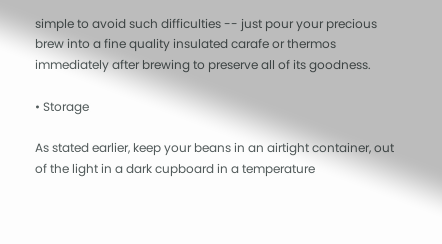simple to avoid such difficulties -- just pour your precious brew into a fine quality insulated carafe or thermos immediately after brewing to preserve all of its goodness.

• Storage

As stated earlier, keep your beans in an airtight container, out of the light in a dark cupboard in a temperature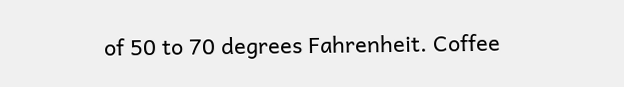of 50 to 70 degrees Fahrenheit. Coffee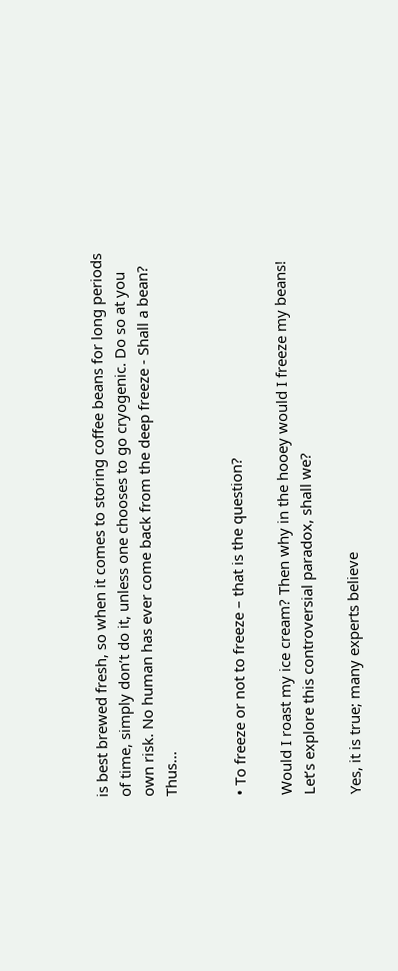is best brewed fresh, so when it comes to storing coffee beans for long periods of time, simply don’t do it, unless one chooses to go cryogenic. Do so at you own risk. No human has ever come back from the deep freeze - Shall a bean? Thus...


• To freeze or not to freeze – that is the question?

Would I roast my ice cream? Then why in the hooey would I freeze my beans! Let’s explore this controversial paradox, shall we?

Yes, it is true; many experts believe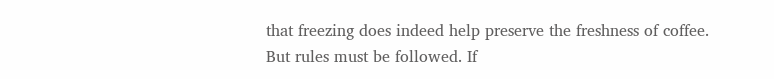that freezing does indeed help preserve the freshness of coffee. But rules must be followed. If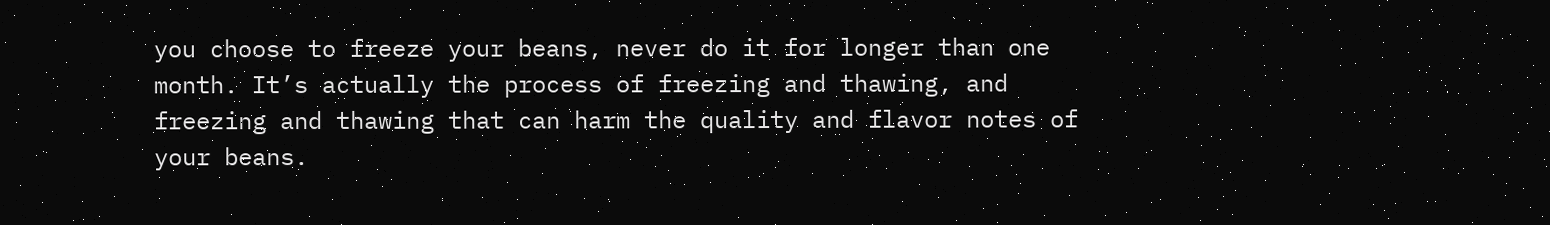you choose to freeze your beans, never do it for longer than one month. It’s actually the process of freezing and thawing, and freezing and thawing that can harm the quality and flavor notes of your beans.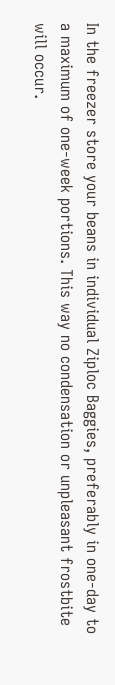In the freezer store your beans in individual Ziploc Baggies, preferably in one-day to a maximum of one-week portions. This way no condensation or unpleasant frostbite will occur.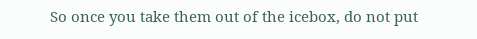So once you take them out of the icebox, do not put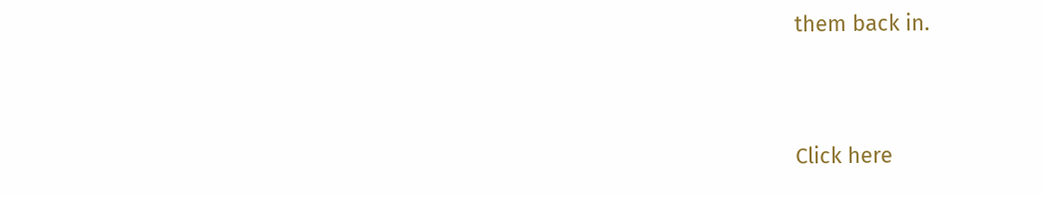them back in.



Click here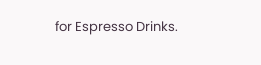for Espresso Drinks.